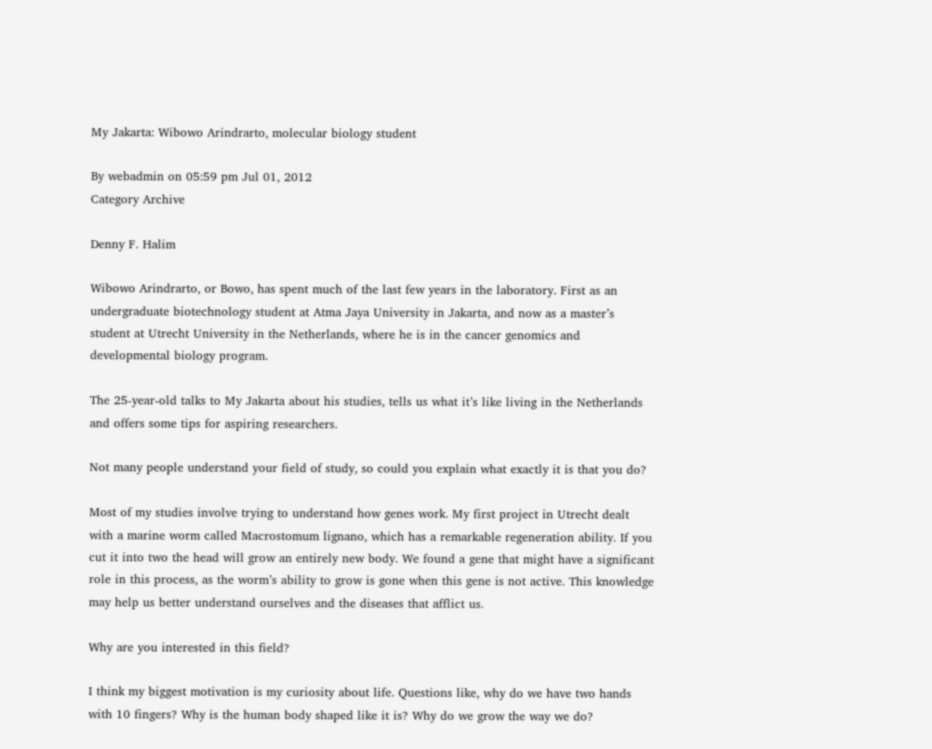My Jakarta: Wibowo Arindrarto, molecular biology student

By webadmin on 05:59 pm Jul 01, 2012
Category Archive

Denny F. Halim

Wibowo Arindrarto, or Bowo, has spent much of the last few years in the laboratory. First as an undergraduate biotechnology student at Atma Jaya University in Jakarta, and now as a master’s student at Utrecht University in the Netherlands, where he is in the cancer genomics and developmental biology program.

The 25-year-old talks to My Jakarta about his studies, tells us what it’s like living in the Netherlands and offers some tips for aspiring researchers.

Not many people understand your field of study, so could you explain what exactly it is that you do?

Most of my studies involve trying to understand how genes work. My first project in Utrecht dealt with a marine worm called Macrostomum lignano, which has a remarkable regeneration ability. If you cut it into two the head will grow an entirely new body. We found a gene that might have a significant role in this process, as the worm’s ability to grow is gone when this gene is not active. This knowledge may help us better understand ourselves and the diseases that afflict us.

Why are you interested in this field?

I think my biggest motivation is my curiosity about life. Questions like, why do we have two hands with 10 fingers? Why is the human body shaped like it is? Why do we grow the way we do?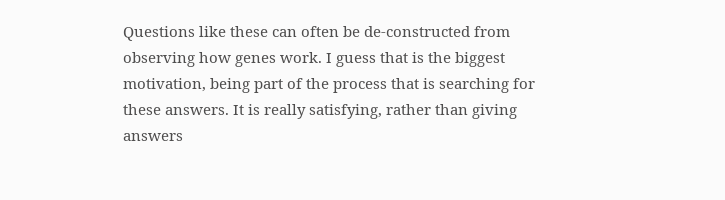Questions like these can often be de-constructed from observing how genes work. I guess that is the biggest motivation, being part of the process that is searching for these answers. It is really satisfying, rather than giving answers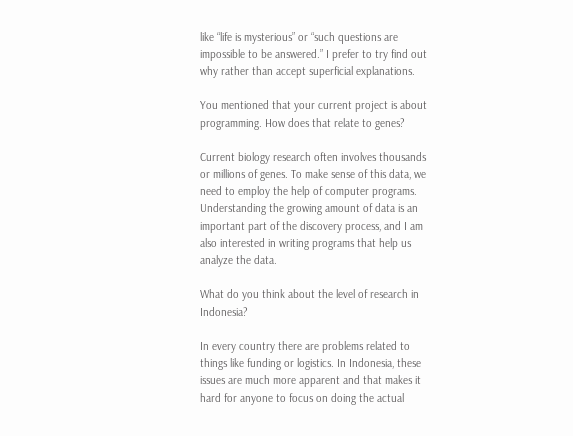like “life is mysterious” or “such questions are impossible to be answered.” I prefer to try find out why rather than accept superficial explanations.

You mentioned that your current project is about programming. How does that relate to genes?

Current biology research often involves thousands or millions of genes. To make sense of this data, we need to employ the help of computer programs. Understanding the growing amount of data is an important part of the discovery process, and I am also interested in writing programs that help us analyze the data.

What do you think about the level of research in Indonesia?

In every country there are problems related to things like funding or logistics. In Indonesia, these issues are much more apparent and that makes it hard for anyone to focus on doing the actual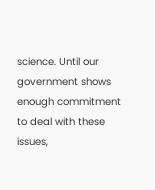science. Until our government shows enough commitment to deal with these issues,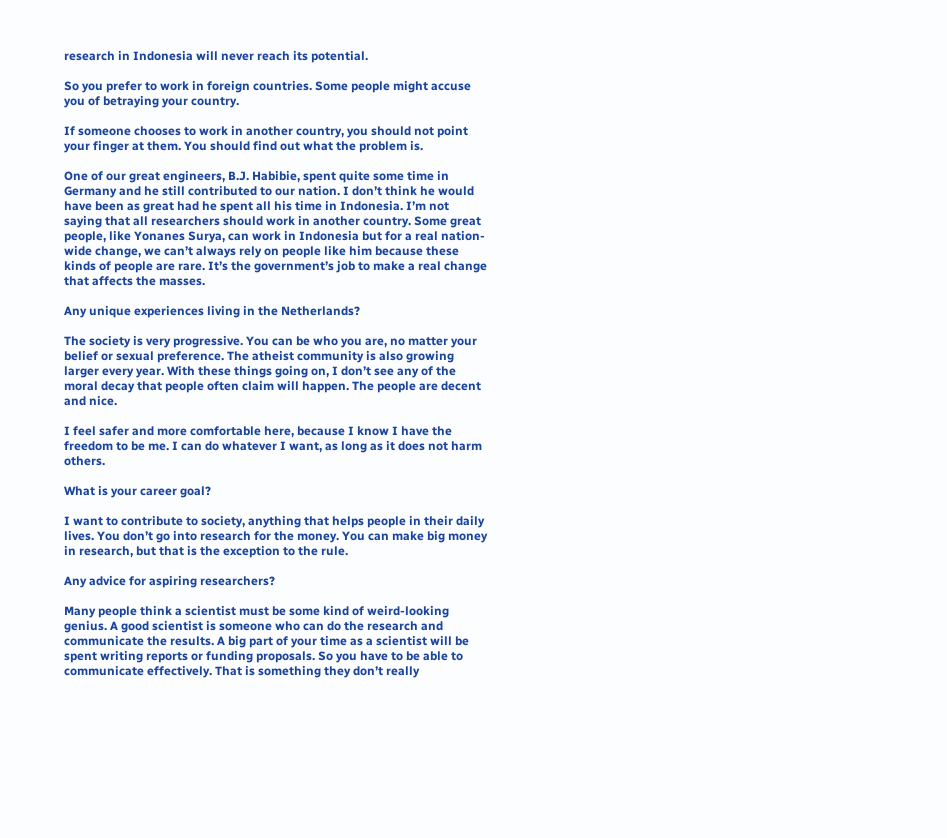research in Indonesia will never reach its potential.

So you prefer to work in foreign countries. Some people might accuse you of betraying your country.

If someone chooses to work in another country, you should not point your finger at them. You should find out what the problem is.

One of our great engineers, B.J. Habibie, spent quite some time in Germany and he still contributed to our nation. I don’t think he would have been as great had he spent all his time in Indonesia. I’m not saying that all researchers should work in another country. Some great people, like Yonanes Surya, can work in Indonesia but for a real nation-wide change, we can’t always rely on people like him because these kinds of people are rare. It’s the government’s job to make a real change that affects the masses.

Any unique experiences living in the Netherlands?

The society is very progressive. You can be who you are, no matter your belief or sexual preference. The atheist community is also growing larger every year. With these things going on, I don’t see any of the moral decay that people often claim will happen. The people are decent and nice.

I feel safer and more comfortable here, because I know I have the freedom to be me. I can do whatever I want, as long as it does not harm others.

What is your career goal?

I want to contribute to society, anything that helps people in their daily lives. You don’t go into research for the money. You can make big money in research, but that is the exception to the rule.

Any advice for aspiring researchers?

Many people think a scientist must be some kind of weird-looking genius. A good scientist is someone who can do the research and communicate the results. A big part of your time as a scientist will be spent writing reports or funding proposals. So you have to be able to communicate effectively. That is something they don’t really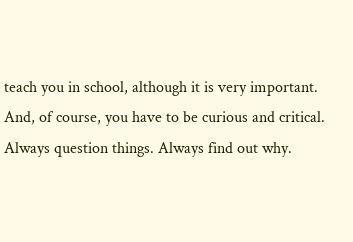teach you in school, although it is very important. And, of course, you have to be curious and critical. Always question things. Always find out why.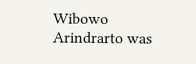Wibowo Arindrarto was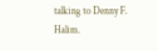talking to Denny F. Halim.